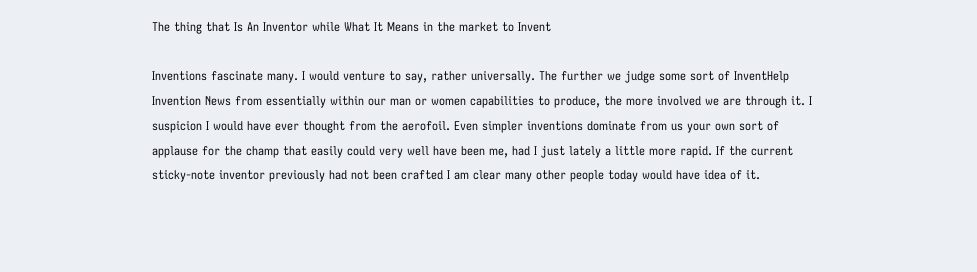The thing that Is An Inventor while What It Means in the market to Invent

Inventions fascinate many. I would venture to say, rather universally. The further we judge some sort of InventHelp Invention News from essentially within our man or women capabilities to produce, the more involved we are through it. I suspicion I would have ever thought from the aerofoil. Even simpler inventions dominate from us your own sort of applause for the champ that easily could very well have been me, had I just lately a little more rapid. If the current sticky-note inventor previously had not been crafted I am clear many other people today would have idea of it.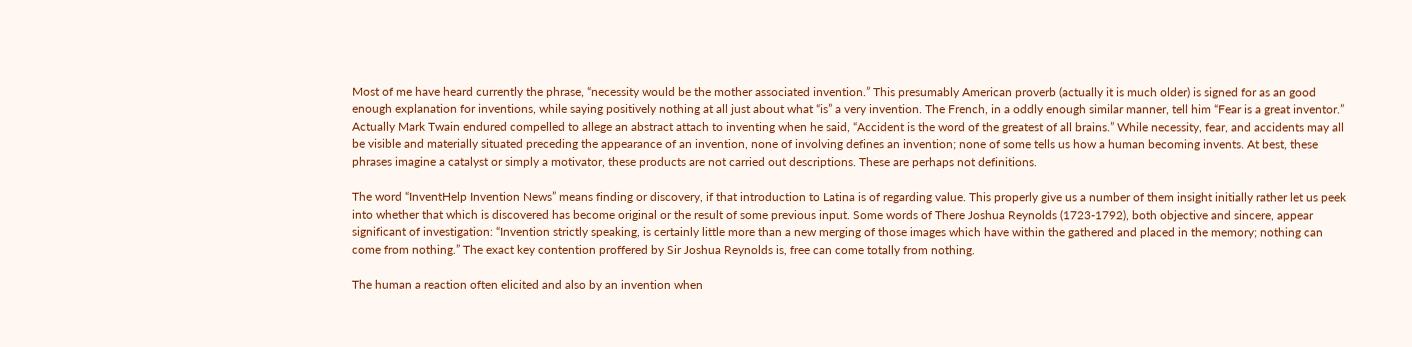Most of me have heard currently the phrase, “necessity would be the mother associated invention.” This presumably American proverb (actually it is much older) is signed for as an good enough explanation for inventions, while saying positively nothing at all just about what “is” a very invention. The French, in a oddly enough similar manner, tell him “Fear is a great inventor.” Actually Mark Twain endured compelled to allege an abstract attach to inventing when he said, “Accident is the word of the greatest of all brains.” While necessity, fear, and accidents may all be visible and materially situated preceding the appearance of an invention, none of involving defines an invention; none of some tells us how a human becoming invents. At best, these phrases imagine a catalyst or simply a motivator, these products are not carried out descriptions. These are perhaps not definitions.

The word “InventHelp Invention News” means finding or discovery, if that introduction to Latina is of regarding value. This properly give us a number of them insight initially rather let us peek into whether that which is discovered has become original or the result of some previous input. Some words of There Joshua Reynolds (1723-1792), both objective and sincere, appear significant of investigation: “Invention strictly speaking, is certainly little more than a new merging of those images which have within the gathered and placed in the memory; nothing can come from nothing.” The exact key contention proffered by Sir Joshua Reynolds is, free can come totally from nothing.

The human a reaction often elicited and also by an invention when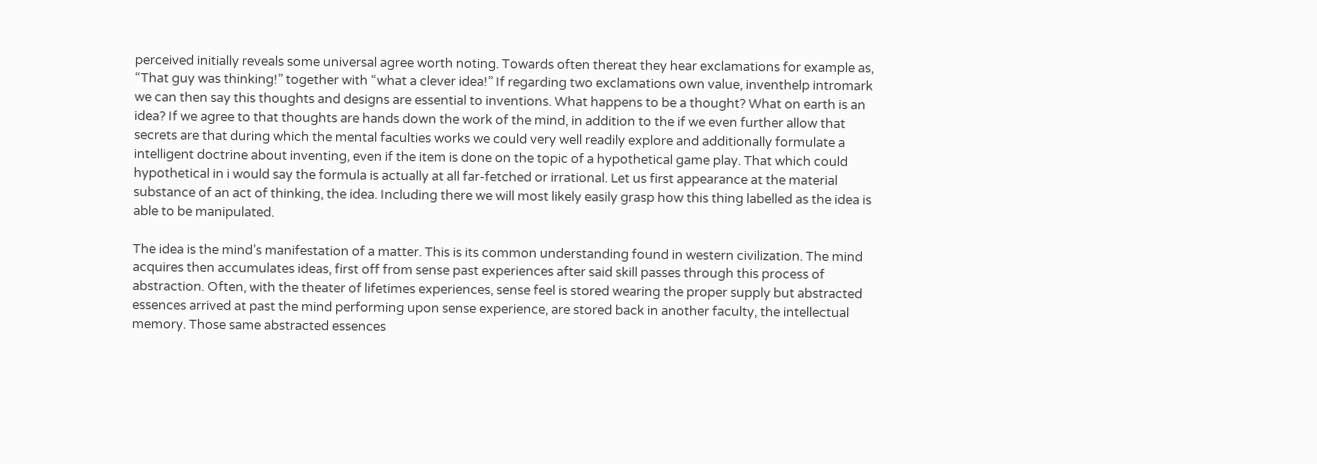perceived initially reveals some universal agree worth noting. Towards often thereat they hear exclamations for example as, “That guy was thinking!” together with “what a clever idea!” If regarding two exclamations own value, inventhelp intromark we can then say this thoughts and designs are essential to inventions. What happens to be a thought? What on earth is an idea? If we agree to that thoughts are hands down the work of the mind, in addition to the if we even further allow that secrets are that during which the mental faculties works we could very well readily explore and additionally formulate a intelligent doctrine about inventing, even if the item is done on the topic of a hypothetical game play. That which could hypothetical in i would say the formula is actually at all far-fetched or irrational. Let us first appearance at the material substance of an act of thinking, the idea. Including there we will most likely easily grasp how this thing labelled as the idea is able to be manipulated.

The idea is the mind’s manifestation of a matter. This is its common understanding found in western civilization. The mind acquires then accumulates ideas, first off from sense past experiences after said skill passes through this process of abstraction. Often, with the theater of lifetimes experiences, sense feel is stored wearing the proper supply but abstracted essences arrived at past the mind performing upon sense experience, are stored back in another faculty, the intellectual memory. Those same abstracted essences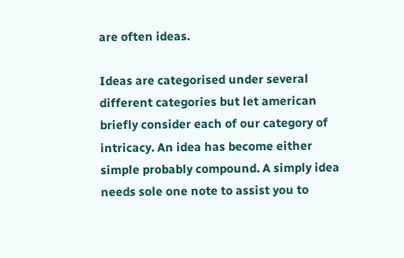are often ideas.

Ideas are categorised under several different categories but let american briefly consider each of our category of intricacy. An idea has become either simple probably compound. A simply idea needs sole one note to assist you to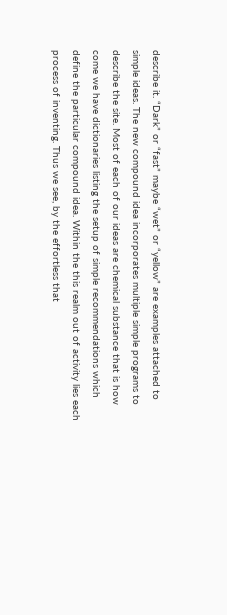describe it. “Dark” or “fast” maybe “wet” or “yellow” are examples attached to simple ideas. The new compound idea incorporates multiple simple programs to describe the site. Most of each of our ideas are chemical substance that is how come we have dictionaries listing the setup of simple recommendations which define the particular compound idea. Within the this realm out of activity lies each process of inventing. Thus we see, by the effortless that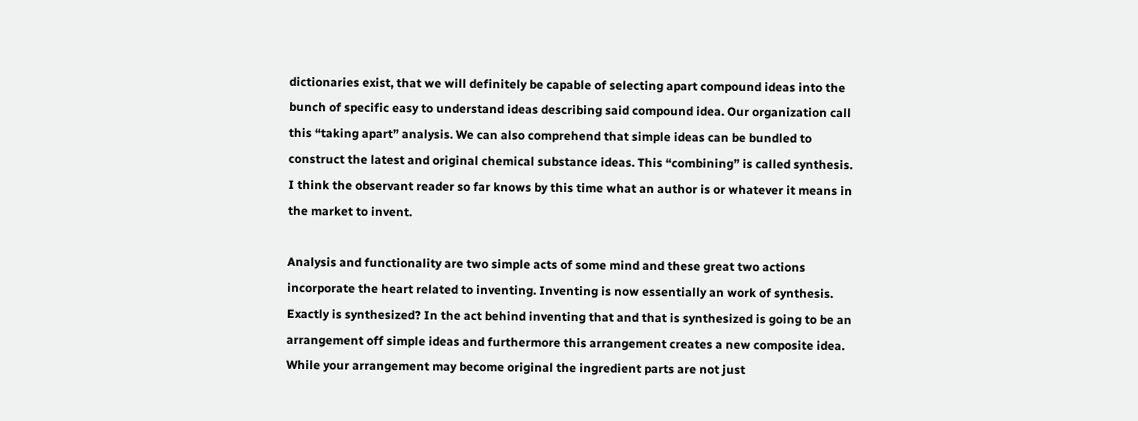dictionaries exist, that we will definitely be capable of selecting apart compound ideas into the bunch of specific easy to understand ideas describing said compound idea. Our organization call this “taking apart” analysis. We can also comprehend that simple ideas can be bundled to construct the latest and original chemical substance ideas. This “combining” is called synthesis. I think the observant reader so far knows by this time what an author is or whatever it means in the market to invent.

Analysis and functionality are two simple acts of some mind and these great two actions incorporate the heart related to inventing. Inventing is now essentially an work of synthesis. Exactly is synthesized? In the act behind inventing that and that is synthesized is going to be an arrangement off simple ideas and furthermore this arrangement creates a new composite idea. While your arrangement may become original the ingredient parts are not just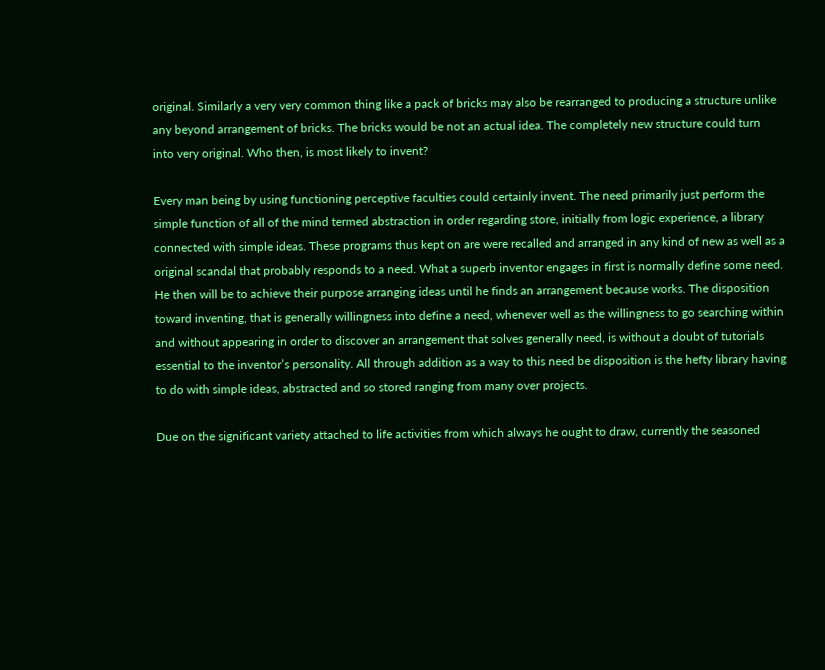original. Similarly a very very common thing like a pack of bricks may also be rearranged to producing a structure unlike any beyond arrangement of bricks. The bricks would be not an actual idea. The completely new structure could turn into very original. Who then, is most likely to invent?

Every man being by using functioning perceptive faculties could certainly invent. The need primarily just perform the simple function of all of the mind termed abstraction in order regarding store, initially from logic experience, a library connected with simple ideas. These programs thus kept on are were recalled and arranged in any kind of new as well as a original scandal that probably responds to a need. What a superb inventor engages in first is normally define some need. He then will be to achieve their purpose arranging ideas until he finds an arrangement because works. The disposition toward inventing, that is generally willingness into define a need, whenever well as the willingness to go searching within and without appearing in order to discover an arrangement that solves generally need, is without a doubt of tutorials essential to the inventor’s personality. All through addition as a way to this need be disposition is the hefty library having to do with simple ideas, abstracted and so stored ranging from many over projects.

Due on the significant variety attached to life activities from which always he ought to draw, currently the seasoned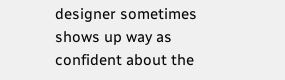designer sometimes shows up way as confident about the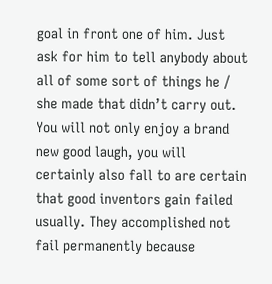goal in front one of him. Just ask for him to tell anybody about all of some sort of things he / she made that didn’t carry out. You will not only enjoy a brand new good laugh, you will certainly also fall to are certain that good inventors gain failed usually. They accomplished not fail permanently because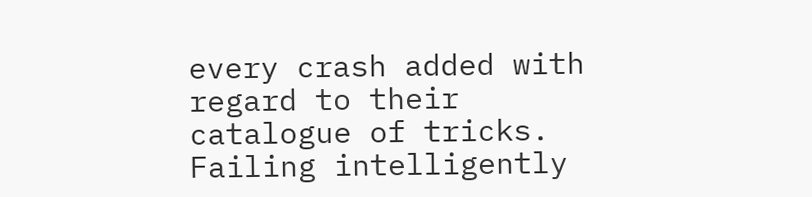every crash added with regard to their catalogue of tricks. Failing intelligently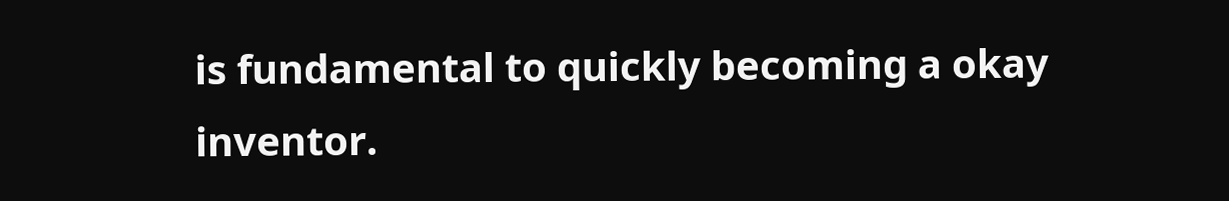is fundamental to quickly becoming a okay inventor.